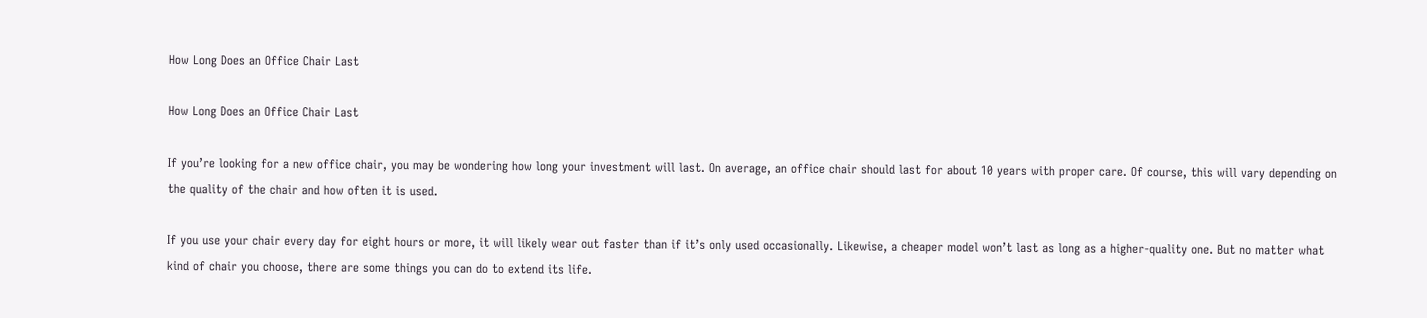How Long Does an Office Chair Last

How Long Does an Office Chair Last

If you’re looking for a new office chair, you may be wondering how long your investment will last. On average, an office chair should last for about 10 years with proper care. Of course, this will vary depending on the quality of the chair and how often it is used.

If you use your chair every day for eight hours or more, it will likely wear out faster than if it’s only used occasionally. Likewise, a cheaper model won’t last as long as a higher-quality one. But no matter what kind of chair you choose, there are some things you can do to extend its life.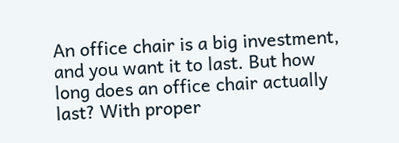An office chair is a big investment, and you want it to last. But how long does an office chair actually last? With proper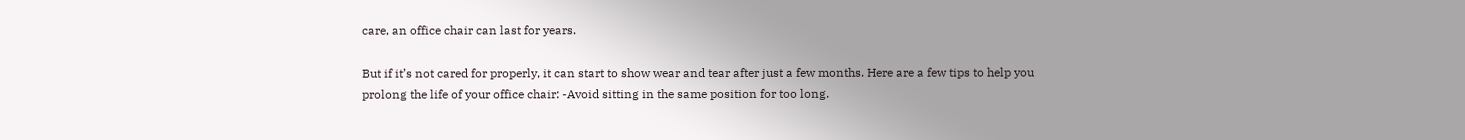care, an office chair can last for years.

But if it’s not cared for properly, it can start to show wear and tear after just a few months. Here are a few tips to help you prolong the life of your office chair: -Avoid sitting in the same position for too long.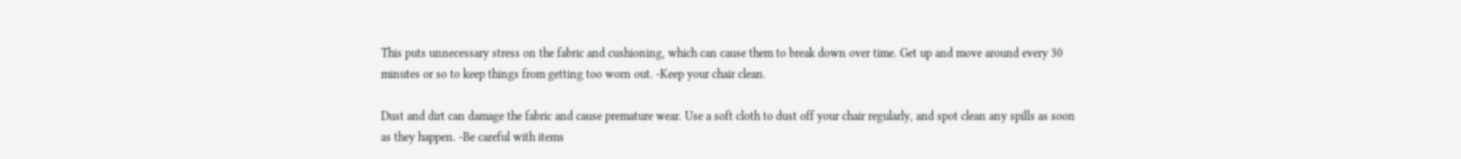This puts unnecessary stress on the fabric and cushioning, which can cause them to break down over time. Get up and move around every 30 minutes or so to keep things from getting too worn out. -Keep your chair clean.

Dust and dirt can damage the fabric and cause premature wear. Use a soft cloth to dust off your chair regularly, and spot clean any spills as soon as they happen. -Be careful with items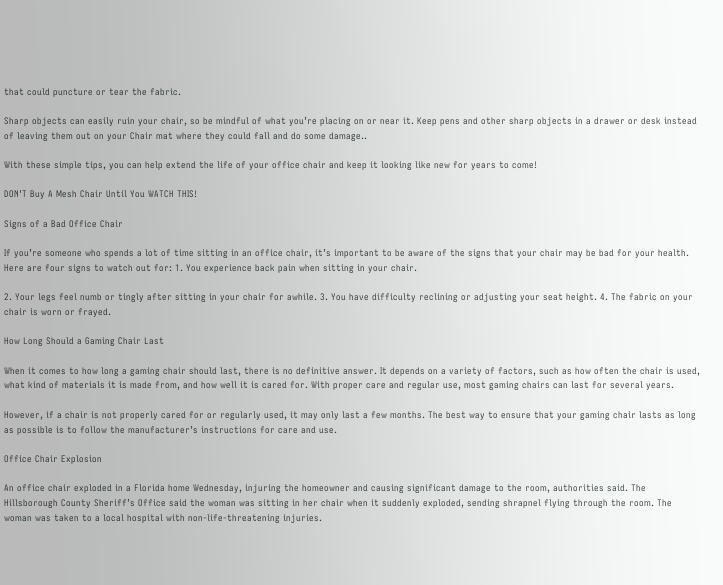that could puncture or tear the fabric.

Sharp objects can easily ruin your chair, so be mindful of what you’re placing on or near it. Keep pens and other sharp objects in a drawer or desk instead of leaving them out on your Chair mat where they could fall and do some damage..

With these simple tips, you can help extend the life of your office chair and keep it looking like new for years to come!

DON'T Buy A Mesh Chair Until You WATCH THIS!

Signs of a Bad Office Chair

If you’re someone who spends a lot of time sitting in an office chair, it’s important to be aware of the signs that your chair may be bad for your health. Here are four signs to watch out for: 1. You experience back pain when sitting in your chair.

2. Your legs feel numb or tingly after sitting in your chair for awhile. 3. You have difficulty reclining or adjusting your seat height. 4. The fabric on your chair is worn or frayed.

How Long Should a Gaming Chair Last

When it comes to how long a gaming chair should last, there is no definitive answer. It depends on a variety of factors, such as how often the chair is used, what kind of materials it is made from, and how well it is cared for. With proper care and regular use, most gaming chairs can last for several years.

However, if a chair is not properly cared for or regularly used, it may only last a few months. The best way to ensure that your gaming chair lasts as long as possible is to follow the manufacturer’s instructions for care and use.

Office Chair Explosion

An office chair exploded in a Florida home Wednesday, injuring the homeowner and causing significant damage to the room, authorities said. The Hillsborough County Sheriff’s Office said the woman was sitting in her chair when it suddenly exploded, sending shrapnel flying through the room. The woman was taken to a local hospital with non-life-threatening injuries.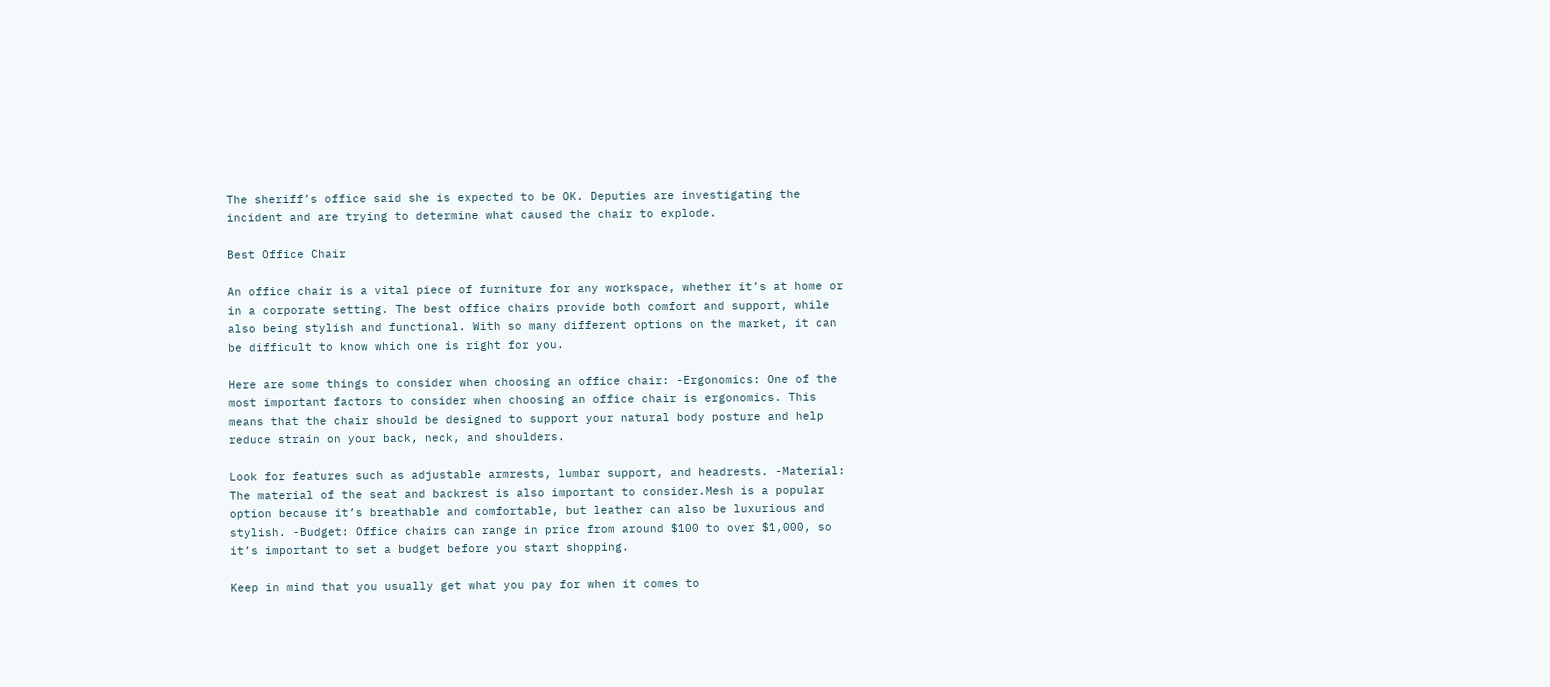The sheriff’s office said she is expected to be OK. Deputies are investigating the incident and are trying to determine what caused the chair to explode.

Best Office Chair

An office chair is a vital piece of furniture for any workspace, whether it’s at home or in a corporate setting. The best office chairs provide both comfort and support, while also being stylish and functional. With so many different options on the market, it can be difficult to know which one is right for you.

Here are some things to consider when choosing an office chair: -Ergonomics: One of the most important factors to consider when choosing an office chair is ergonomics. This means that the chair should be designed to support your natural body posture and help reduce strain on your back, neck, and shoulders.

Look for features such as adjustable armrests, lumbar support, and headrests. -Material: The material of the seat and backrest is also important to consider.Mesh is a popular option because it’s breathable and comfortable, but leather can also be luxurious and stylish. -Budget: Office chairs can range in price from around $100 to over $1,000, so it’s important to set a budget before you start shopping.

Keep in mind that you usually get what you pay for when it comes to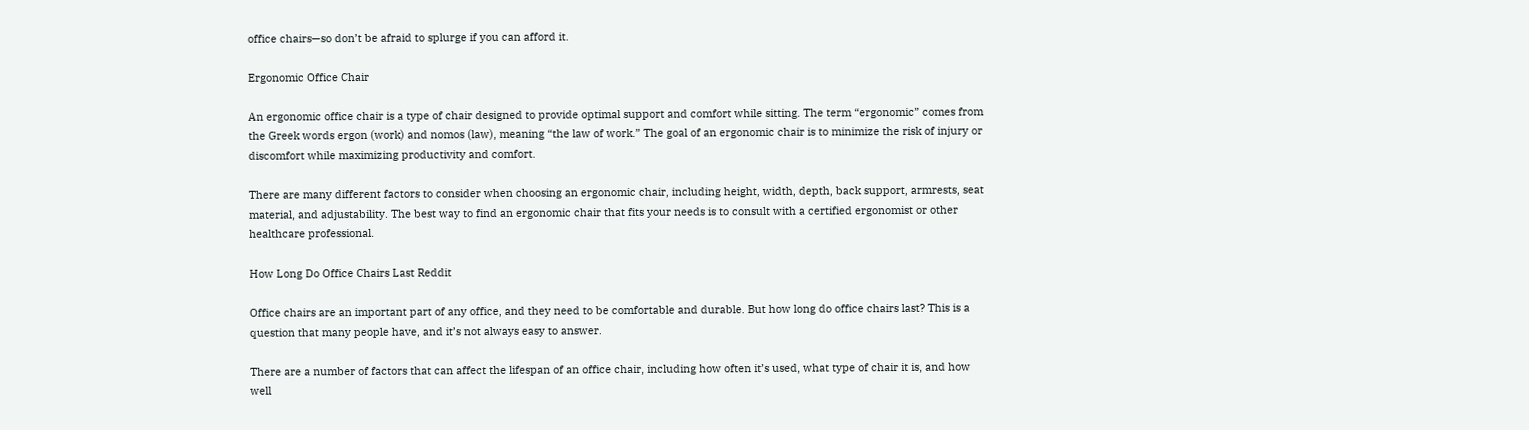office chairs—so don’t be afraid to splurge if you can afford it.

Ergonomic Office Chair

An ergonomic office chair is a type of chair designed to provide optimal support and comfort while sitting. The term “ergonomic” comes from the Greek words ergon (work) and nomos (law), meaning “the law of work.” The goal of an ergonomic chair is to minimize the risk of injury or discomfort while maximizing productivity and comfort.

There are many different factors to consider when choosing an ergonomic chair, including height, width, depth, back support, armrests, seat material, and adjustability. The best way to find an ergonomic chair that fits your needs is to consult with a certified ergonomist or other healthcare professional.

How Long Do Office Chairs Last Reddit

Office chairs are an important part of any office, and they need to be comfortable and durable. But how long do office chairs last? This is a question that many people have, and it’s not always easy to answer.

There are a number of factors that can affect the lifespan of an office chair, including how often it’s used, what type of chair it is, and how well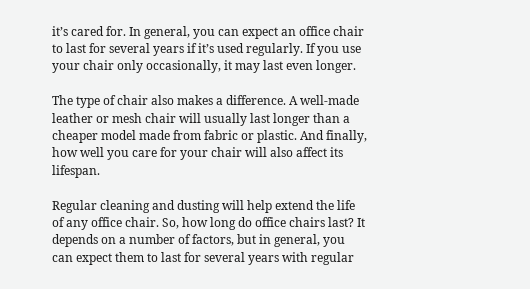it’s cared for. In general, you can expect an office chair to last for several years if it’s used regularly. If you use your chair only occasionally, it may last even longer.

The type of chair also makes a difference. A well-made leather or mesh chair will usually last longer than a cheaper model made from fabric or plastic. And finally, how well you care for your chair will also affect its lifespan.

Regular cleaning and dusting will help extend the life of any office chair. So, how long do office chairs last? It depends on a number of factors, but in general, you can expect them to last for several years with regular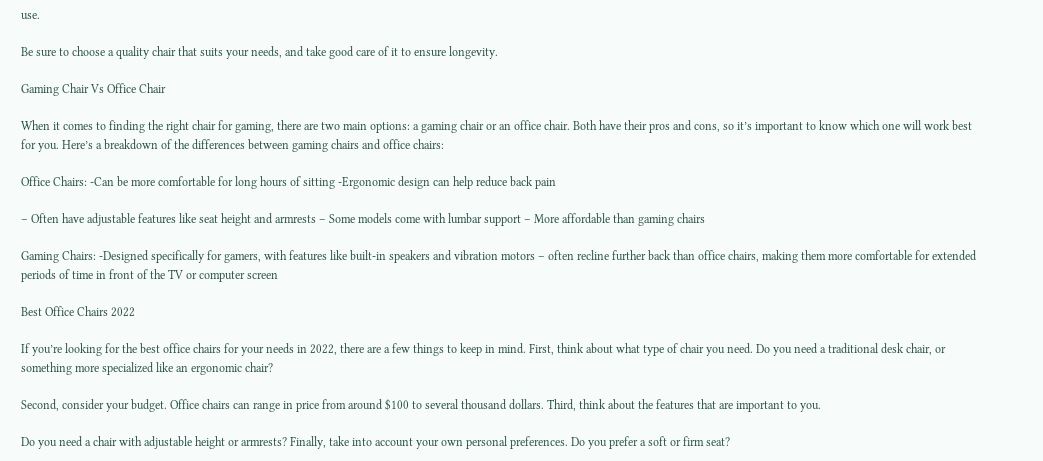use.

Be sure to choose a quality chair that suits your needs, and take good care of it to ensure longevity.

Gaming Chair Vs Office Chair

When it comes to finding the right chair for gaming, there are two main options: a gaming chair or an office chair. Both have their pros and cons, so it’s important to know which one will work best for you. Here’s a breakdown of the differences between gaming chairs and office chairs:

Office Chairs: -Can be more comfortable for long hours of sitting -Ergonomic design can help reduce back pain

– Often have adjustable features like seat height and armrests – Some models come with lumbar support – More affordable than gaming chairs

Gaming Chairs: -Designed specifically for gamers, with features like built-in speakers and vibration motors – often recline further back than office chairs, making them more comfortable for extended periods of time in front of the TV or computer screen

Best Office Chairs 2022

If you’re looking for the best office chairs for your needs in 2022, there are a few things to keep in mind. First, think about what type of chair you need. Do you need a traditional desk chair, or something more specialized like an ergonomic chair?

Second, consider your budget. Office chairs can range in price from around $100 to several thousand dollars. Third, think about the features that are important to you.

Do you need a chair with adjustable height or armrests? Finally, take into account your own personal preferences. Do you prefer a soft or firm seat?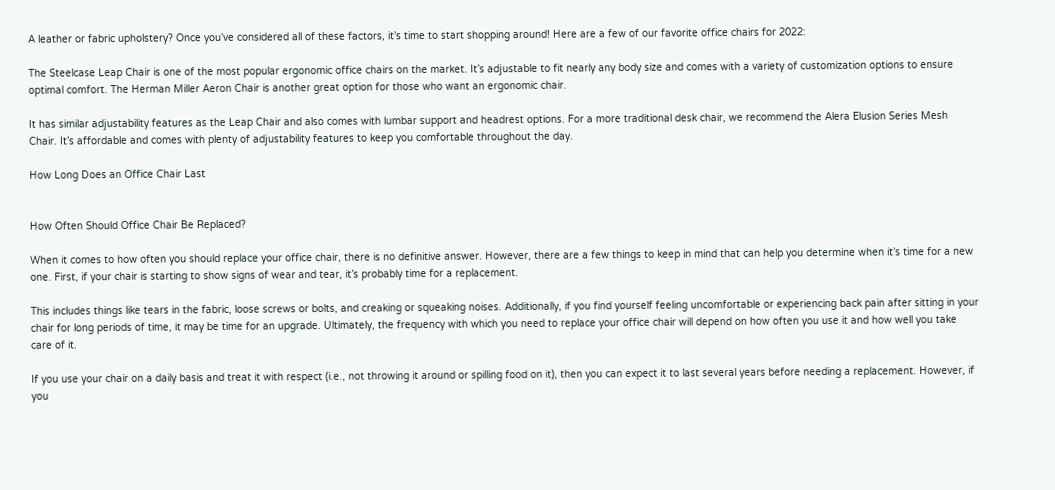A leather or fabric upholstery? Once you’ve considered all of these factors, it’s time to start shopping around! Here are a few of our favorite office chairs for 2022:

The Steelcase Leap Chair is one of the most popular ergonomic office chairs on the market. It’s adjustable to fit nearly any body size and comes with a variety of customization options to ensure optimal comfort. The Herman Miller Aeron Chair is another great option for those who want an ergonomic chair.

It has similar adjustability features as the Leap Chair and also comes with lumbar support and headrest options. For a more traditional desk chair, we recommend the Alera Elusion Series Mesh Chair. It’s affordable and comes with plenty of adjustability features to keep you comfortable throughout the day.

How Long Does an Office Chair Last


How Often Should Office Chair Be Replaced?

When it comes to how often you should replace your office chair, there is no definitive answer. However, there are a few things to keep in mind that can help you determine when it’s time for a new one. First, if your chair is starting to show signs of wear and tear, it’s probably time for a replacement.

This includes things like tears in the fabric, loose screws or bolts, and creaking or squeaking noises. Additionally, if you find yourself feeling uncomfortable or experiencing back pain after sitting in your chair for long periods of time, it may be time for an upgrade. Ultimately, the frequency with which you need to replace your office chair will depend on how often you use it and how well you take care of it.

If you use your chair on a daily basis and treat it with respect (i.e., not throwing it around or spilling food on it), then you can expect it to last several years before needing a replacement. However, if you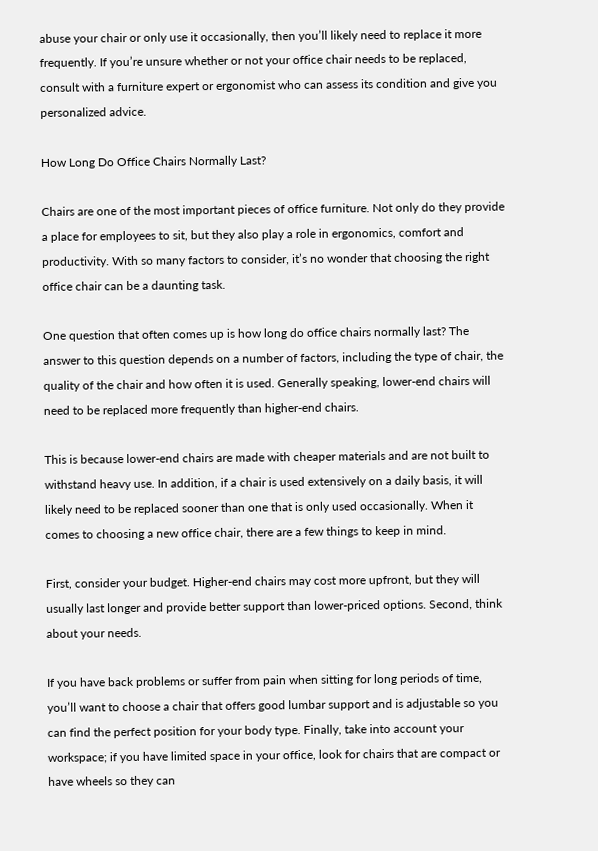abuse your chair or only use it occasionally, then you’ll likely need to replace it more frequently. If you’re unsure whether or not your office chair needs to be replaced, consult with a furniture expert or ergonomist who can assess its condition and give you personalized advice.

How Long Do Office Chairs Normally Last?

Chairs are one of the most important pieces of office furniture. Not only do they provide a place for employees to sit, but they also play a role in ergonomics, comfort and productivity. With so many factors to consider, it’s no wonder that choosing the right office chair can be a daunting task.

One question that often comes up is how long do office chairs normally last? The answer to this question depends on a number of factors, including the type of chair, the quality of the chair and how often it is used. Generally speaking, lower-end chairs will need to be replaced more frequently than higher-end chairs.

This is because lower-end chairs are made with cheaper materials and are not built to withstand heavy use. In addition, if a chair is used extensively on a daily basis, it will likely need to be replaced sooner than one that is only used occasionally. When it comes to choosing a new office chair, there are a few things to keep in mind.

First, consider your budget. Higher-end chairs may cost more upfront, but they will usually last longer and provide better support than lower-priced options. Second, think about your needs.

If you have back problems or suffer from pain when sitting for long periods of time, you’ll want to choose a chair that offers good lumbar support and is adjustable so you can find the perfect position for your body type. Finally, take into account your workspace; if you have limited space in your office, look for chairs that are compact or have wheels so they can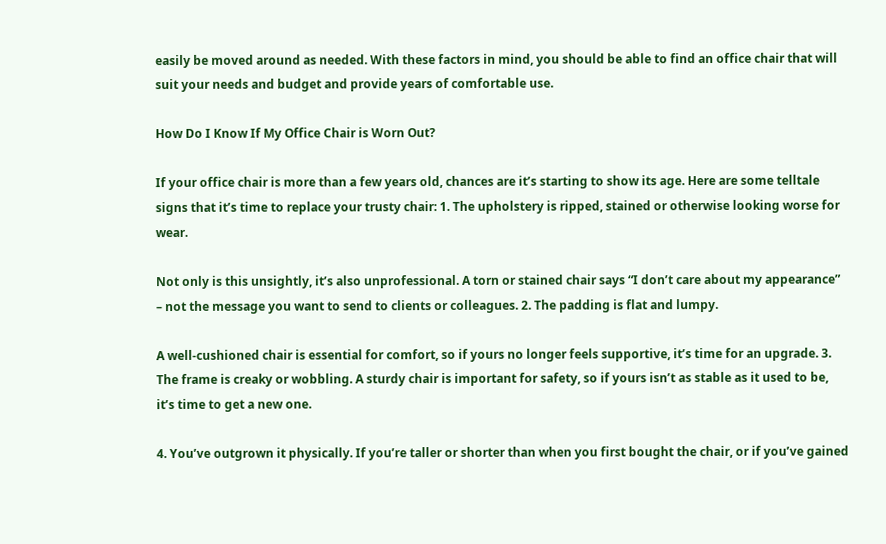easily be moved around as needed. With these factors in mind, you should be able to find an office chair that will suit your needs and budget and provide years of comfortable use.

How Do I Know If My Office Chair is Worn Out?

If your office chair is more than a few years old, chances are it’s starting to show its age. Here are some telltale signs that it’s time to replace your trusty chair: 1. The upholstery is ripped, stained or otherwise looking worse for wear.

Not only is this unsightly, it’s also unprofessional. A torn or stained chair says “I don’t care about my appearance” – not the message you want to send to clients or colleagues. 2. The padding is flat and lumpy.

A well-cushioned chair is essential for comfort, so if yours no longer feels supportive, it’s time for an upgrade. 3. The frame is creaky or wobbling. A sturdy chair is important for safety, so if yours isn’t as stable as it used to be, it’s time to get a new one.

4. You’ve outgrown it physically. If you’re taller or shorter than when you first bought the chair, or if you’ve gained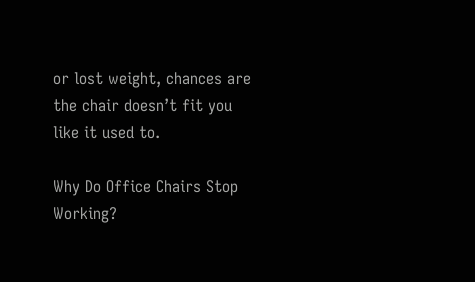or lost weight, chances are the chair doesn’t fit you like it used to.

Why Do Office Chairs Stop Working?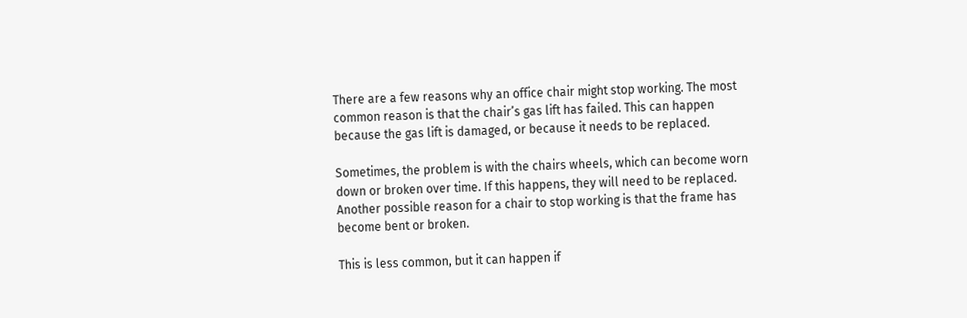There are a few reasons why an office chair might stop working. The most common reason is that the chair’s gas lift has failed. This can happen because the gas lift is damaged, or because it needs to be replaced.

Sometimes, the problem is with the chairs wheels, which can become worn down or broken over time. If this happens, they will need to be replaced. Another possible reason for a chair to stop working is that the frame has become bent or broken.

This is less common, but it can happen if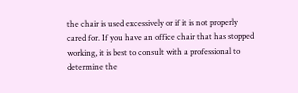the chair is used excessively or if it is not properly cared for. If you have an office chair that has stopped working, it is best to consult with a professional to determine the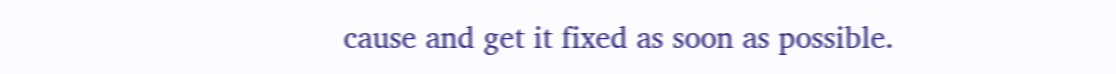cause and get it fixed as soon as possible.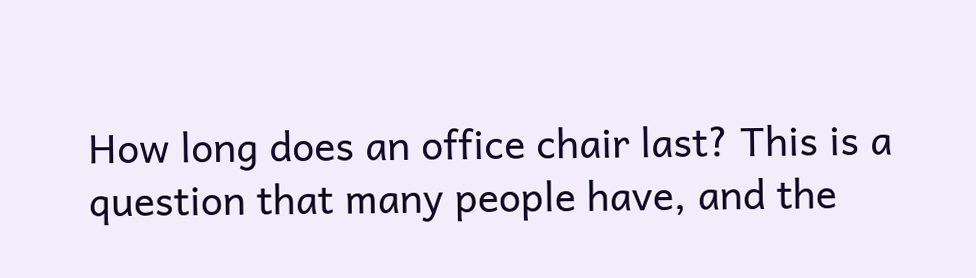How long does an office chair last? This is a question that many people have, and the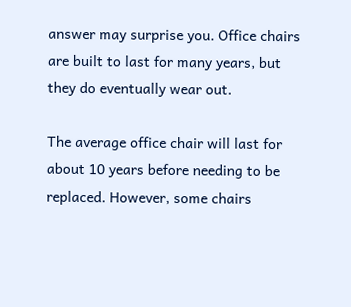answer may surprise you. Office chairs are built to last for many years, but they do eventually wear out.

The average office chair will last for about 10 years before needing to be replaced. However, some chairs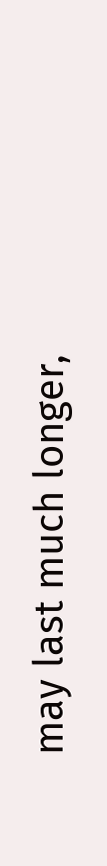may last much longer,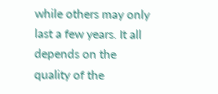while others may only last a few years. It all depends on the quality of the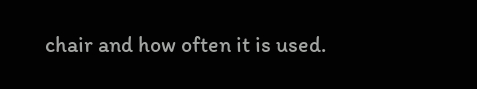chair and how often it is used.